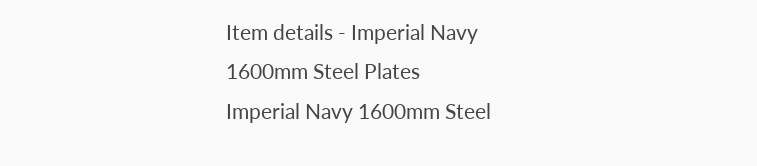Item details - Imperial Navy 1600mm Steel Plates
Imperial Navy 1600mm Steel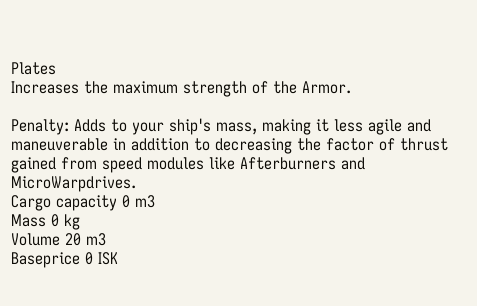Plates
Increases the maximum strength of the Armor.

Penalty: Adds to your ship's mass, making it less agile and maneuverable in addition to decreasing the factor of thrust gained from speed modules like Afterburners and MicroWarpdrives.
Cargo capacity 0 m3
Mass 0 kg
Volume 20 m3
Baseprice 0 ISK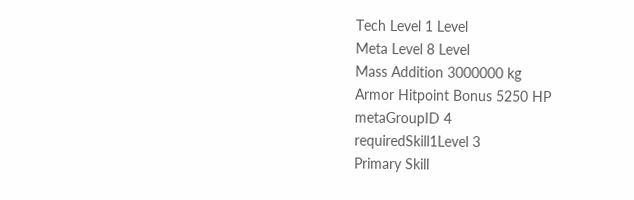Tech Level 1 Level
Meta Level 8 Level
Mass Addition 3000000 kg
Armor Hitpoint Bonus 5250 HP
metaGroupID 4
requiredSkill1Level 3
Primary Skill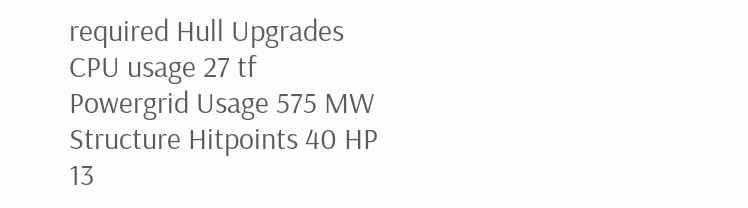required Hull Upgrades
CPU usage 27 tf
Powergrid Usage 575 MW
Structure Hitpoints 40 HP
13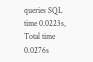queries SQL time 0.0223s, Total time 0.0276s